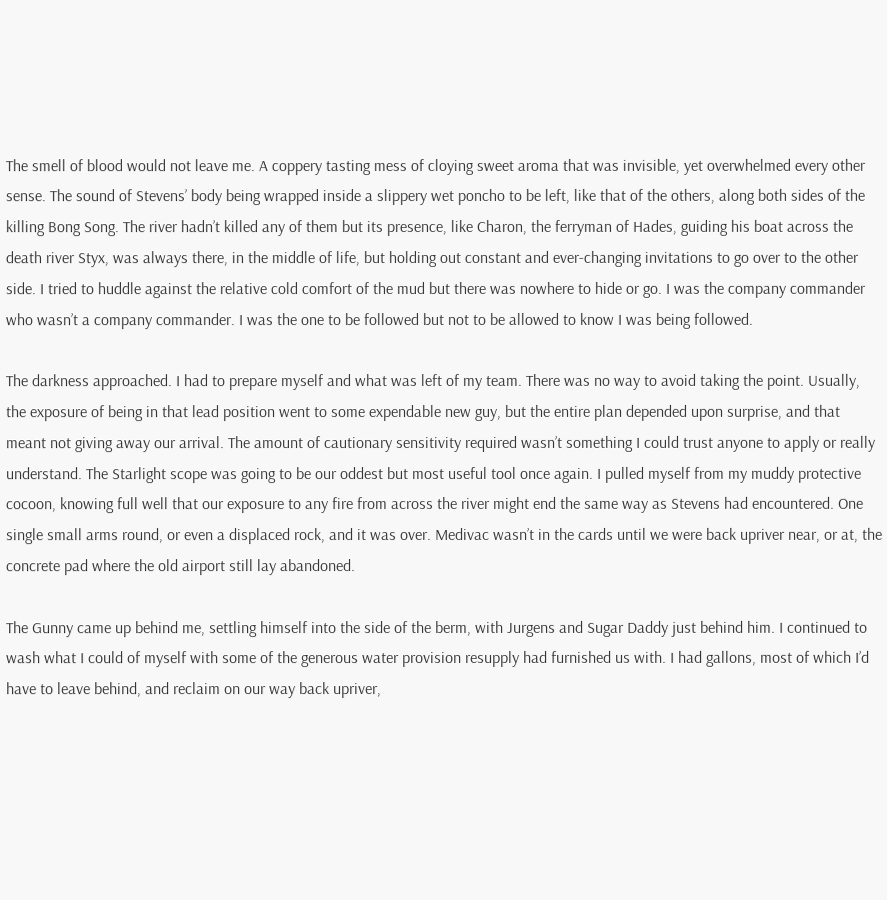The smell of blood would not leave me. A coppery tasting mess of cloying sweet aroma that was invisible, yet overwhelmed every other sense. The sound of Stevens’ body being wrapped inside a slippery wet poncho to be left, like that of the others, along both sides of the killing Bong Song. The river hadn’t killed any of them but its presence, like Charon, the ferryman of Hades, guiding his boat across the death river Styx, was always there, in the middle of life, but holding out constant and ever-changing invitations to go over to the other side. I tried to huddle against the relative cold comfort of the mud but there was nowhere to hide or go. I was the company commander who wasn’t a company commander. I was the one to be followed but not to be allowed to know I was being followed.

The darkness approached. I had to prepare myself and what was left of my team. There was no way to avoid taking the point. Usually, the exposure of being in that lead position went to some expendable new guy, but the entire plan depended upon surprise, and that meant not giving away our arrival. The amount of cautionary sensitivity required wasn’t something I could trust anyone to apply or really understand. The Starlight scope was going to be our oddest but most useful tool once again. I pulled myself from my muddy protective cocoon, knowing full well that our exposure to any fire from across the river might end the same way as Stevens had encountered. One single small arms round, or even a displaced rock, and it was over. Medivac wasn’t in the cards until we were back upriver near, or at, the concrete pad where the old airport still lay abandoned.

The Gunny came up behind me, settling himself into the side of the berm, with Jurgens and Sugar Daddy just behind him. I continued to wash what I could of myself with some of the generous water provision resupply had furnished us with. I had gallons, most of which I’d have to leave behind, and reclaim on our way back upriver,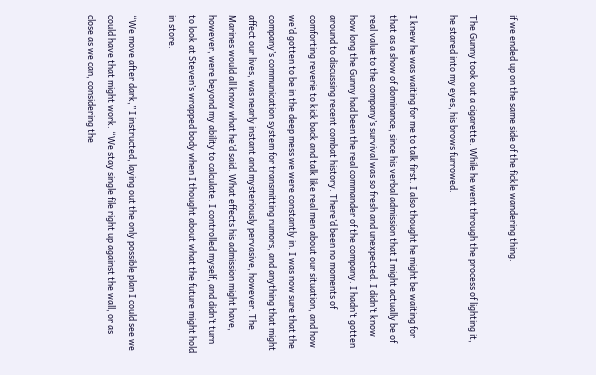if we ended up on the same side of the fickle wandering thing.

The Gunny took out a cigarette. While he went through the process of lighting it, he stared into my eyes, his brows furrowed.

I knew he was waiting for me to talk first. I also thought he might be waiting for that as a show of dominance, since his verbal admission that I might actually be of real value to the company’s survival was so fresh and unexpected. I didn’t know how long the Gunny had been the real commander of the company. I hadn’t gotten around to discussing recent combat history. There’d been no moments of comforting reverie to kick back and talk like real men about our situation, and how we’d gotten to be in the deep mess we were constantly in. I was now sure that the company’s communication system for transmitting rumors, and anything that might affect our lives, was nearly instant and mysteriously pervasive, however. The Marines would all know what he’d said. What effects his admission might have, however, were beyond my ability to calculate. I controlled myself, and didn’t turn to look at Steven’s wrapped body when I thought about what the future might hold in store.

“We move after dark,” I instructed, laying out the only possible plan I could see we could have that might work. “We stay single file right up against the wall, or as close as we can, considering the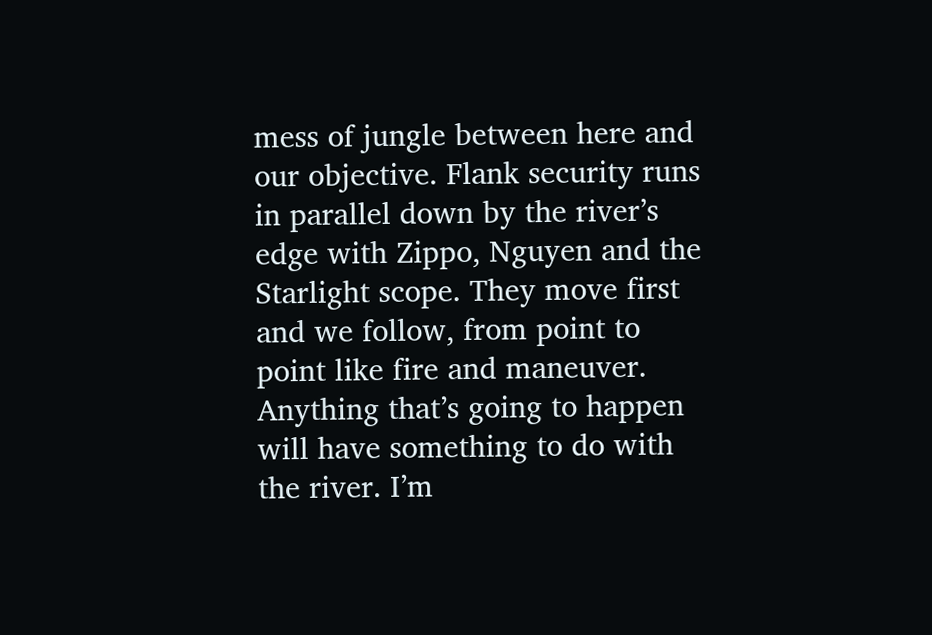mess of jungle between here and our objective. Flank security runs in parallel down by the river’s edge with Zippo, Nguyen and the Starlight scope. They move first and we follow, from point to point like fire and maneuver. Anything that’s going to happen will have something to do with the river. I’m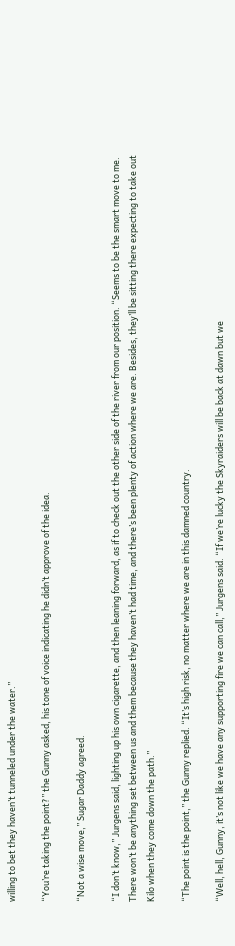willing to bet they haven’t tunneled under the water.”

“You’re taking the point?” the Gunny asked, his tone of voice indicating he didn’t approve of the idea.

“Not a wise move,” Sugar Daddy agreed.

“I don’t know,” Jurgens said, lighting up his own cigarette, and then leaning forward, as if to check out the other side of the river from our position. “Seems to be the smart move to me. There won’t be anything set between us and them because they haven’t had time, and there’s been plenty of action where we are. Besides, they’ll be sitting there expecting to take out Kilo when they come down the path.”

“The point is the point,” the Gunny replied. “It’s high risk, no matter where we are in this damned country.

“Well, hell, Gunny, it’s not like we have any supporting fire we can call,” Jurgens said. “If we’re lucky the Skyraiders will be back at dawn but we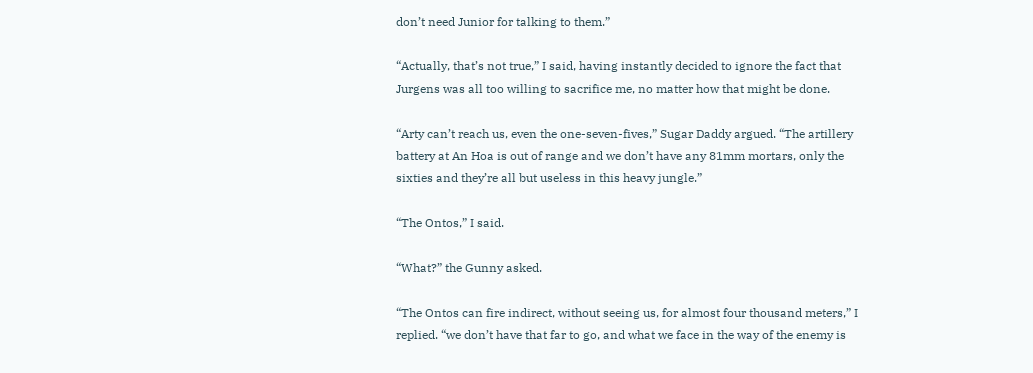don’t need Junior for talking to them.”

“Actually, that’s not true,” I said, having instantly decided to ignore the fact that Jurgens was all too willing to sacrifice me, no matter how that might be done.

“Arty can’t reach us, even the one-seven-fives,” Sugar Daddy argued. “The artillery battery at An Hoa is out of range and we don’t have any 81mm mortars, only the sixties and they’re all but useless in this heavy jungle.”

“The Ontos,” I said.

“What?” the Gunny asked.

“The Ontos can fire indirect, without seeing us, for almost four thousand meters,” I replied. “we don’t have that far to go, and what we face in the way of the enemy is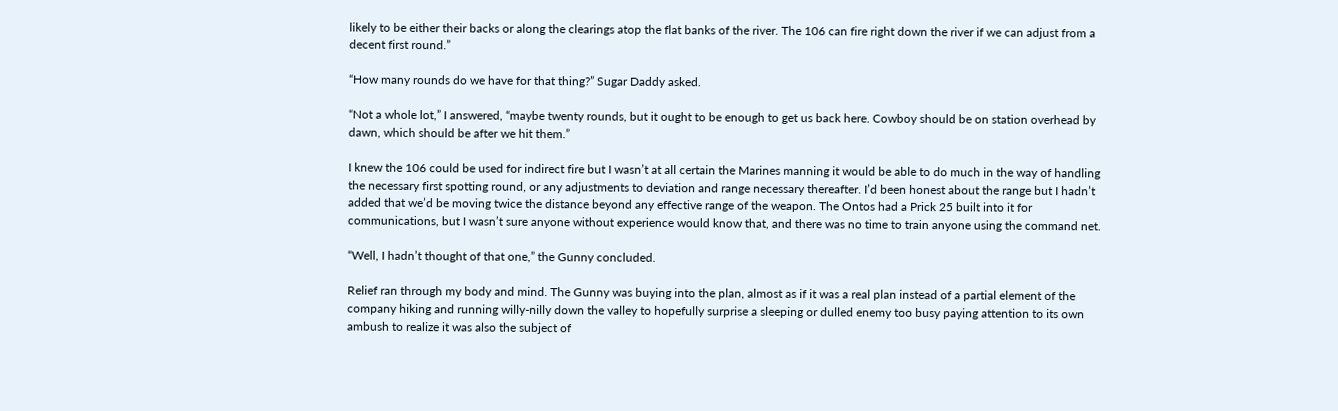likely to be either their backs or along the clearings atop the flat banks of the river. The 106 can fire right down the river if we can adjust from a decent first round.”

“How many rounds do we have for that thing?” Sugar Daddy asked.

“Not a whole lot,” I answered, “maybe twenty rounds, but it ought to be enough to get us back here. Cowboy should be on station overhead by dawn, which should be after we hit them.”

I knew the 106 could be used for indirect fire but I wasn’t at all certain the Marines manning it would be able to do much in the way of handling the necessary first spotting round, or any adjustments to deviation and range necessary thereafter. I’d been honest about the range but I hadn’t added that we’d be moving twice the distance beyond any effective range of the weapon. The Ontos had a Prick 25 built into it for communications, but I wasn’t sure anyone without experience would know that, and there was no time to train anyone using the command net.

“Well, I hadn’t thought of that one,” the Gunny concluded.

Relief ran through my body and mind. The Gunny was buying into the plan, almost as if it was a real plan instead of a partial element of the company hiking and running willy-nilly down the valley to hopefully surprise a sleeping or dulled enemy too busy paying attention to its own ambush to realize it was also the subject of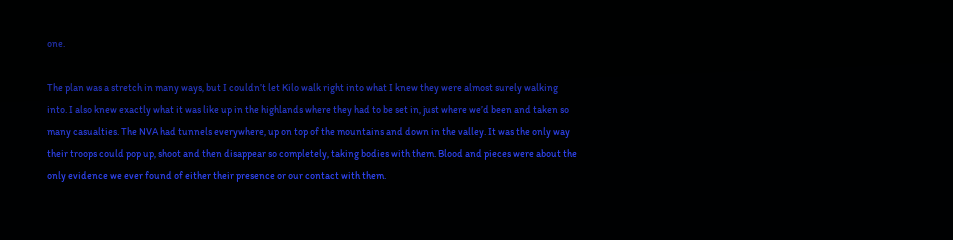one.

The plan was a stretch in many ways, but I couldn’t let Kilo walk right into what I knew they were almost surely walking into. I also knew exactly what it was like up in the highlands where they had to be set in, just where we’d been and taken so many casualties. The NVA had tunnels everywhere, up on top of the mountains and down in the valley. It was the only way their troops could pop up, shoot and then disappear so completely, taking bodies with them. Blood and pieces were about the only evidence we ever found of either their presence or our contact with them.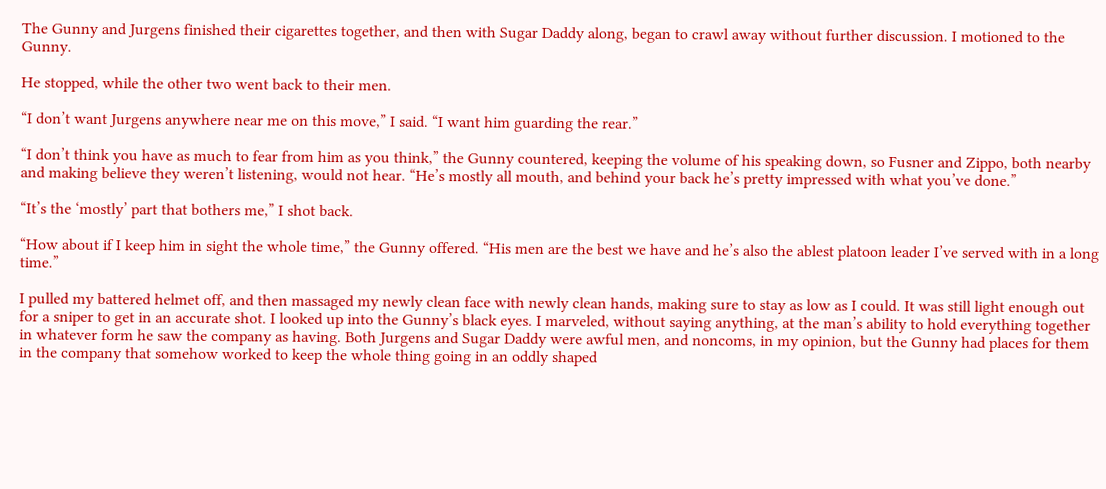The Gunny and Jurgens finished their cigarettes together, and then with Sugar Daddy along, began to crawl away without further discussion. I motioned to the Gunny.

He stopped, while the other two went back to their men.

“I don’t want Jurgens anywhere near me on this move,” I said. “I want him guarding the rear.”

“I don’t think you have as much to fear from him as you think,” the Gunny countered, keeping the volume of his speaking down, so Fusner and Zippo, both nearby and making believe they weren’t listening, would not hear. “He’s mostly all mouth, and behind your back he’s pretty impressed with what you’ve done.”

“It’s the ‘mostly’ part that bothers me,” I shot back.

“How about if I keep him in sight the whole time,” the Gunny offered. “His men are the best we have and he’s also the ablest platoon leader I’ve served with in a long time.”

I pulled my battered helmet off, and then massaged my newly clean face with newly clean hands, making sure to stay as low as I could. It was still light enough out for a sniper to get in an accurate shot. I looked up into the Gunny’s black eyes. I marveled, without saying anything, at the man’s ability to hold everything together in whatever form he saw the company as having. Both Jurgens and Sugar Daddy were awful men, and noncoms, in my opinion, but the Gunny had places for them in the company that somehow worked to keep the whole thing going in an oddly shaped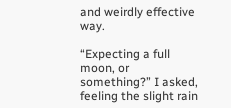and weirdly effective way.

“Expecting a full moon, or something?” I asked, feeling the slight rain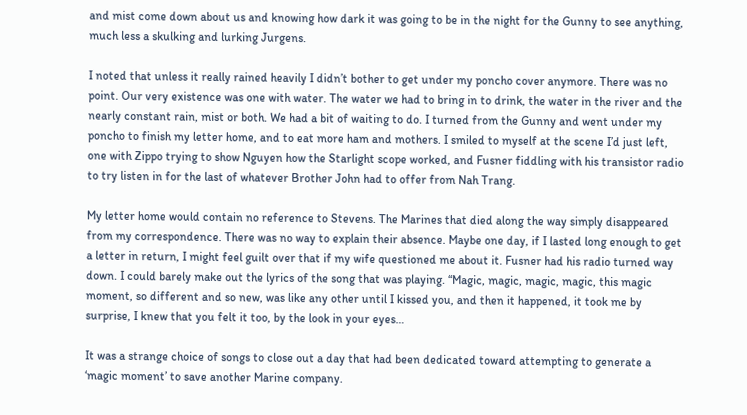and mist come down about us and knowing how dark it was going to be in the night for the Gunny to see anything, much less a skulking and lurking Jurgens.

I noted that unless it really rained heavily I didn’t bother to get under my poncho cover anymore. There was no point. Our very existence was one with water. The water we had to bring in to drink, the water in the river and the nearly constant rain, mist or both. We had a bit of waiting to do. I turned from the Gunny and went under my poncho to finish my letter home, and to eat more ham and mothers. I smiled to myself at the scene I’d just left, one with Zippo trying to show Nguyen how the Starlight scope worked, and Fusner fiddling with his transistor radio to try listen in for the last of whatever Brother John had to offer from Nah Trang.

My letter home would contain no reference to Stevens. The Marines that died along the way simply disappeared from my correspondence. There was no way to explain their absence. Maybe one day, if I lasted long enough to get a letter in return, I might feel guilt over that if my wife questioned me about it. Fusner had his radio turned way down. I could barely make out the lyrics of the song that was playing. “Magic, magic, magic, magic, this magic moment, so different and so new, was like any other until I kissed you, and then it happened, it took me by surprise, I knew that you felt it too, by the look in your eyes…

It was a strange choice of songs to close out a day that had been dedicated toward attempting to generate a ‘magic moment’ to save another Marine company.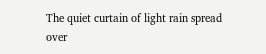The quiet curtain of light rain spread over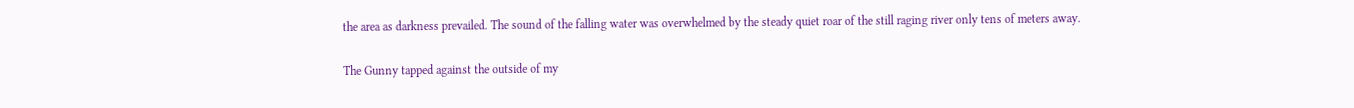the area as darkness prevailed. The sound of the falling water was overwhelmed by the steady quiet roar of the still raging river only tens of meters away.

The Gunny tapped against the outside of my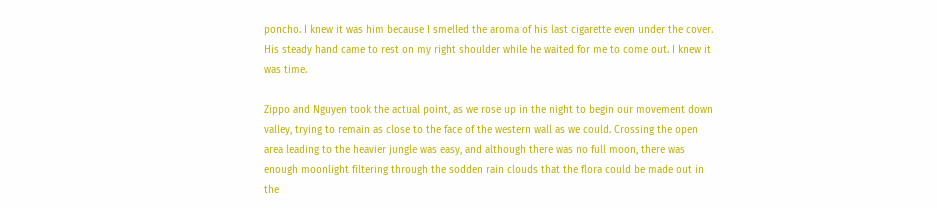poncho. I knew it was him because I smelled the aroma of his last cigarette even under the cover. His steady hand came to rest on my right shoulder while he waited for me to come out. I knew it was time.

Zippo and Nguyen took the actual point, as we rose up in the night to begin our movement down valley, trying to remain as close to the face of the western wall as we could. Crossing the open area leading to the heavier jungle was easy, and although there was no full moon, there was enough moonlight filtering through the sodden rain clouds that the flora could be made out in the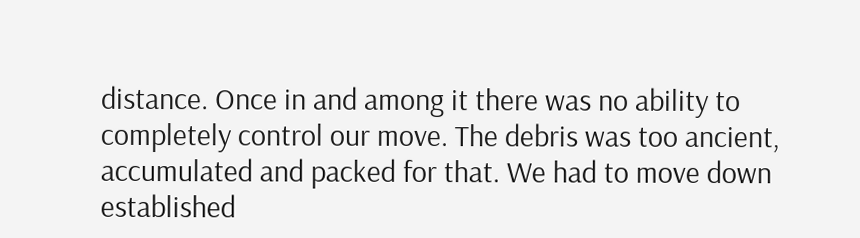distance. Once in and among it there was no ability to completely control our move. The debris was too ancient, accumulated and packed for that. We had to move down established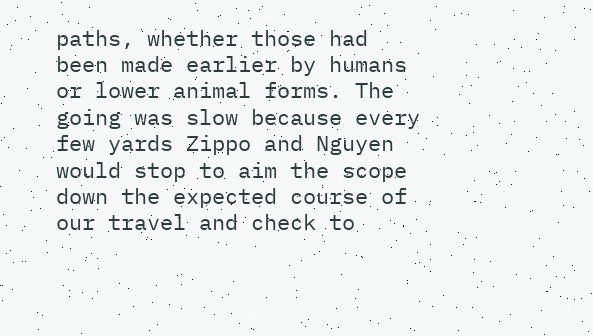paths, whether those had been made earlier by humans or lower animal forms. The going was slow because every few yards Zippo and Nguyen would stop to aim the scope down the expected course of our travel and check to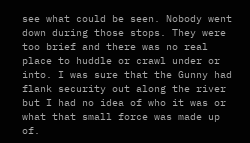see what could be seen. Nobody went down during those stops. They were too brief and there was no real place to huddle or crawl under or into. I was sure that the Gunny had flank security out along the river but I had no idea of who it was or what that small force was made up of.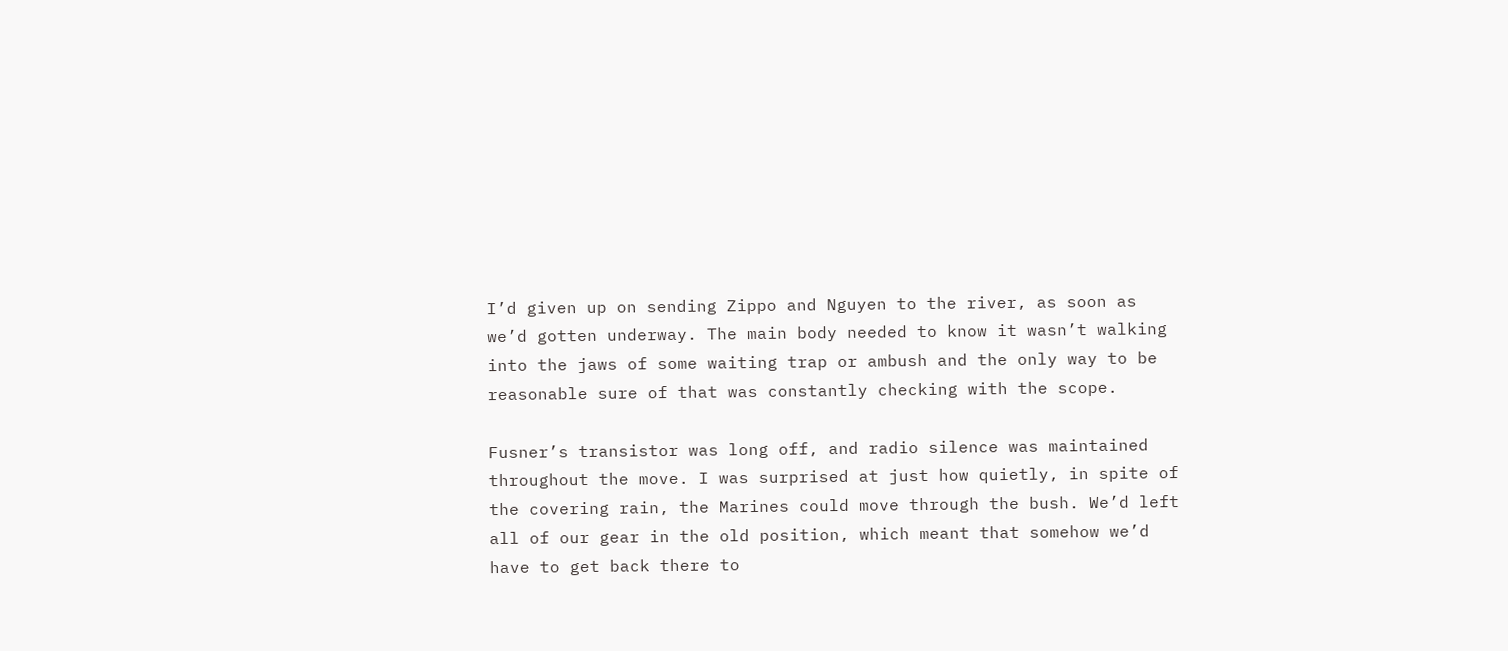I’d given up on sending Zippo and Nguyen to the river, as soon as we’d gotten underway. The main body needed to know it wasn’t walking into the jaws of some waiting trap or ambush and the only way to be reasonable sure of that was constantly checking with the scope.

Fusner’s transistor was long off, and radio silence was maintained throughout the move. I was surprised at just how quietly, in spite of the covering rain, the Marines could move through the bush. We’d left all of our gear in the old position, which meant that somehow we’d have to get back there to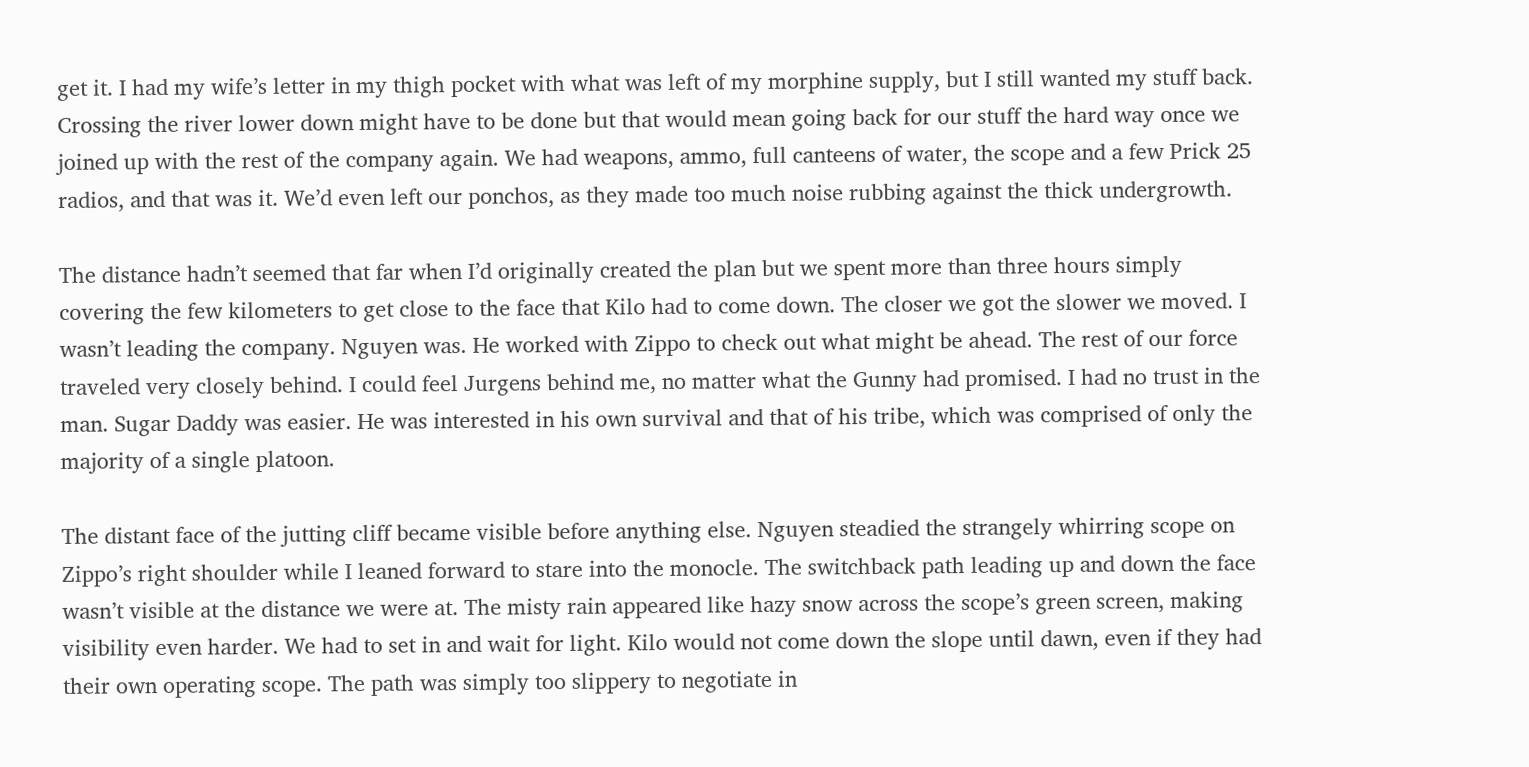get it. I had my wife’s letter in my thigh pocket with what was left of my morphine supply, but I still wanted my stuff back. Crossing the river lower down might have to be done but that would mean going back for our stuff the hard way once we joined up with the rest of the company again. We had weapons, ammo, full canteens of water, the scope and a few Prick 25 radios, and that was it. We’d even left our ponchos, as they made too much noise rubbing against the thick undergrowth.

The distance hadn’t seemed that far when I’d originally created the plan but we spent more than three hours simply covering the few kilometers to get close to the face that Kilo had to come down. The closer we got the slower we moved. I wasn’t leading the company. Nguyen was. He worked with Zippo to check out what might be ahead. The rest of our force traveled very closely behind. I could feel Jurgens behind me, no matter what the Gunny had promised. I had no trust in the man. Sugar Daddy was easier. He was interested in his own survival and that of his tribe, which was comprised of only the majority of a single platoon.

The distant face of the jutting cliff became visible before anything else. Nguyen steadied the strangely whirring scope on Zippo’s right shoulder while I leaned forward to stare into the monocle. The switchback path leading up and down the face wasn’t visible at the distance we were at. The misty rain appeared like hazy snow across the scope’s green screen, making visibility even harder. We had to set in and wait for light. Kilo would not come down the slope until dawn, even if they had their own operating scope. The path was simply too slippery to negotiate in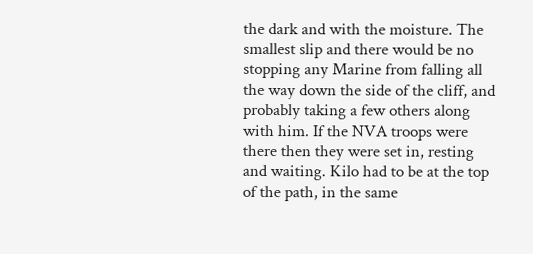the dark and with the moisture. The smallest slip and there would be no stopping any Marine from falling all the way down the side of the cliff, and probably taking a few others along with him. If the NVA troops were there then they were set in, resting and waiting. Kilo had to be at the top of the path, in the same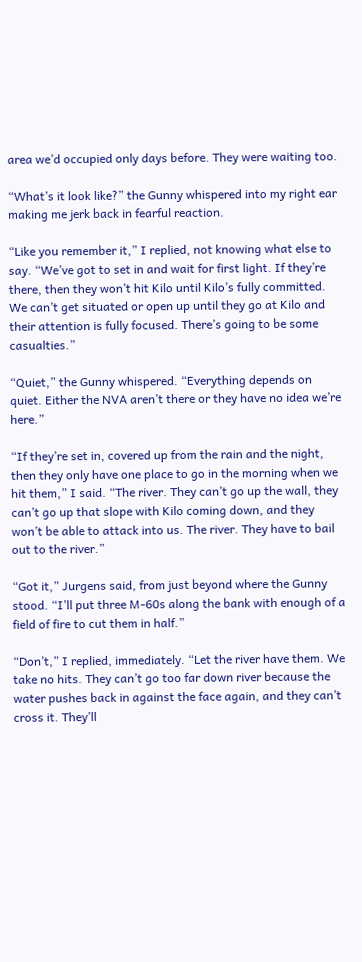area we’d occupied only days before. They were waiting too.

“What’s it look like?” the Gunny whispered into my right ear making me jerk back in fearful reaction.

“Like you remember it,” I replied, not knowing what else to say. “We’ve got to set in and wait for first light. If they’re there, then they won’t hit Kilo until Kilo’s fully committed. We can’t get situated or open up until they go at Kilo and their attention is fully focused. There’s going to be some casualties.”

“Quiet,” the Gunny whispered. “Everything depends on quiet. Either the NVA aren’t there or they have no idea we’re here.”

“If they’re set in, covered up from the rain and the night, then they only have one place to go in the morning when we hit them,” I said. “The river. They can’t go up the wall, they can’t go up that slope with Kilo coming down, and they won’t be able to attack into us. The river. They have to bail out to the river.”

“Got it,” Jurgens said, from just beyond where the Gunny stood. “I’ll put three M-60s along the bank with enough of a field of fire to cut them in half.”

“Don’t,” I replied, immediately. “Let the river have them. We take no hits. They can’t go too far down river because the water pushes back in against the face again, and they can’t cross it. They’ll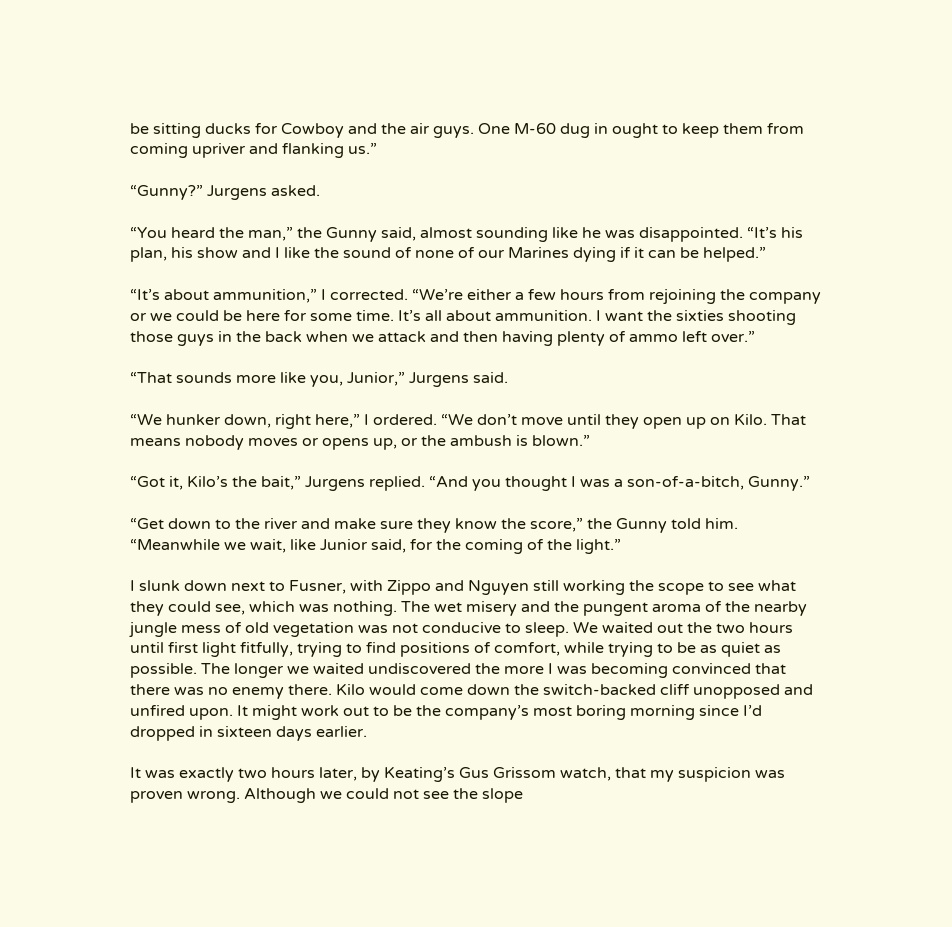be sitting ducks for Cowboy and the air guys. One M-60 dug in ought to keep them from coming upriver and flanking us.”

“Gunny?” Jurgens asked.

“You heard the man,” the Gunny said, almost sounding like he was disappointed. “It’s his plan, his show and I like the sound of none of our Marines dying if it can be helped.”

“It’s about ammunition,” I corrected. “We’re either a few hours from rejoining the company or we could be here for some time. It’s all about ammunition. I want the sixties shooting those guys in the back when we attack and then having plenty of ammo left over.”

“That sounds more like you, Junior,” Jurgens said.

“We hunker down, right here,” I ordered. “We don’t move until they open up on Kilo. That means nobody moves or opens up, or the ambush is blown.”

“Got it, Kilo’s the bait,” Jurgens replied. “And you thought I was a son-of-a-bitch, Gunny.”

“Get down to the river and make sure they know the score,” the Gunny told him. “Meanwhile we wait, like Junior said, for the coming of the light.”

I slunk down next to Fusner, with Zippo and Nguyen still working the scope to see what they could see, which was nothing. The wet misery and the pungent aroma of the nearby jungle mess of old vegetation was not conducive to sleep. We waited out the two hours until first light fitfully, trying to find positions of comfort, while trying to be as quiet as possible. The longer we waited undiscovered the more I was becoming convinced that there was no enemy there. Kilo would come down the switch-backed cliff unopposed and unfired upon. It might work out to be the company’s most boring morning since I’d dropped in sixteen days earlier.

It was exactly two hours later, by Keating’s Gus Grissom watch, that my suspicion was proven wrong. Although we could not see the slope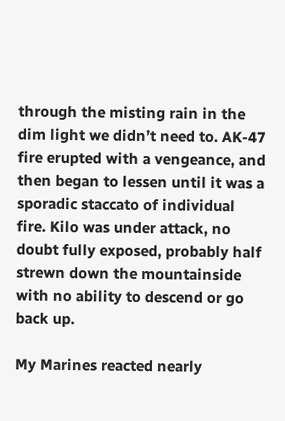through the misting rain in the dim light we didn’t need to. AK-47 fire erupted with a vengeance, and then began to lessen until it was a sporadic staccato of individual fire. Kilo was under attack, no doubt fully exposed, probably half strewn down the mountainside with no ability to descend or go back up.

My Marines reacted nearly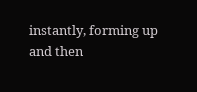instantly, forming up and then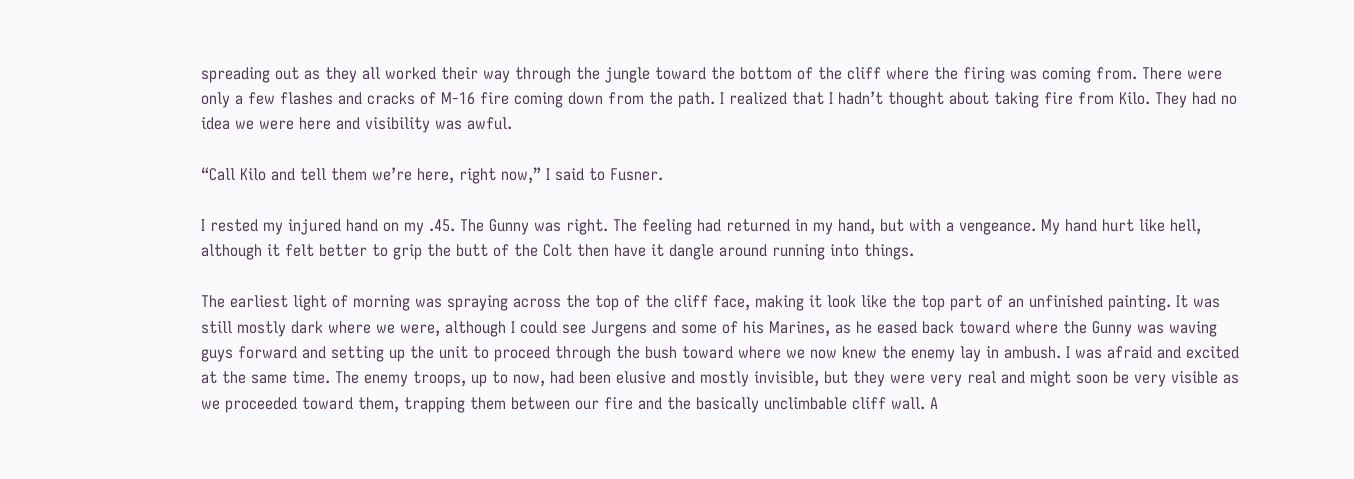spreading out as they all worked their way through the jungle toward the bottom of the cliff where the firing was coming from. There were only a few flashes and cracks of M-16 fire coming down from the path. I realized that I hadn’t thought about taking fire from Kilo. They had no idea we were here and visibility was awful.

“Call Kilo and tell them we’re here, right now,” I said to Fusner.

I rested my injured hand on my .45. The Gunny was right. The feeling had returned in my hand, but with a vengeance. My hand hurt like hell, although it felt better to grip the butt of the Colt then have it dangle around running into things.

The earliest light of morning was spraying across the top of the cliff face, making it look like the top part of an unfinished painting. It was still mostly dark where we were, although I could see Jurgens and some of his Marines, as he eased back toward where the Gunny was waving guys forward and setting up the unit to proceed through the bush toward where we now knew the enemy lay in ambush. I was afraid and excited at the same time. The enemy troops, up to now, had been elusive and mostly invisible, but they were very real and might soon be very visible as we proceeded toward them, trapping them between our fire and the basically unclimbable cliff wall. A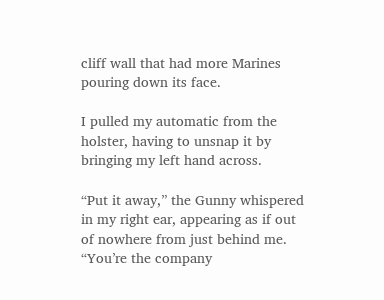cliff wall that had more Marines pouring down its face.

I pulled my automatic from the holster, having to unsnap it by bringing my left hand across.

“Put it away,” the Gunny whispered in my right ear, appearing as if out of nowhere from just behind me. “You’re the company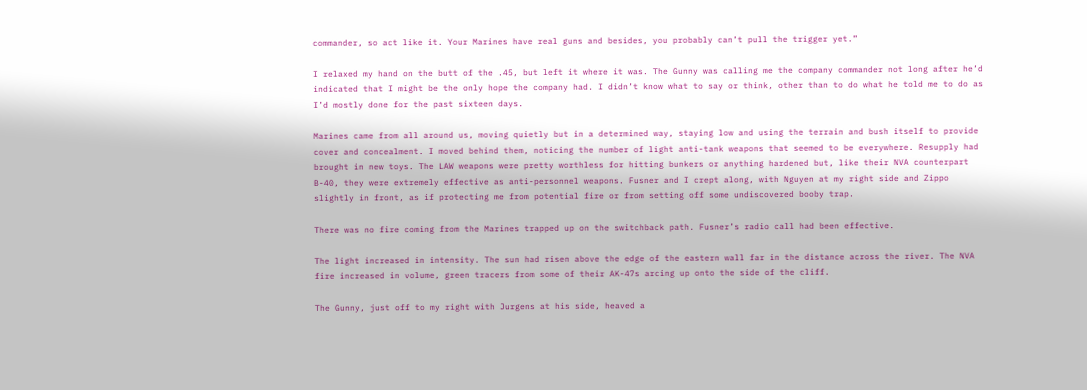commander, so act like it. Your Marines have real guns and besides, you probably can’t pull the trigger yet.”

I relaxed my hand on the butt of the .45, but left it where it was. The Gunny was calling me the company commander not long after he’d indicated that I might be the only hope the company had. I didn’t know what to say or think, other than to do what he told me to do as I’d mostly done for the past sixteen days.

Marines came from all around us, moving quietly but in a determined way, staying low and using the terrain and bush itself to provide cover and concealment. I moved behind them, noticing the number of light anti-tank weapons that seemed to be everywhere. Resupply had brought in new toys. The LAW weapons were pretty worthless for hitting bunkers or anything hardened but, like their NVA counterpart B-40, they were extremely effective as anti-personnel weapons. Fusner and I crept along, with Nguyen at my right side and Zippo slightly in front, as if protecting me from potential fire or from setting off some undiscovered booby trap.

There was no fire coming from the Marines trapped up on the switchback path. Fusner’s radio call had been effective.

The light increased in intensity. The sun had risen above the edge of the eastern wall far in the distance across the river. The NVA fire increased in volume, green tracers from some of their AK-47s arcing up onto the side of the cliff.

The Gunny, just off to my right with Jurgens at his side, heaved a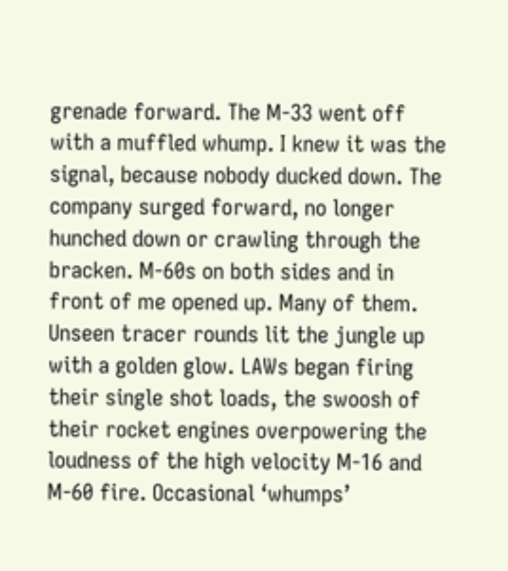grenade forward. The M-33 went off with a muffled whump. I knew it was the signal, because nobody ducked down. The company surged forward, no longer hunched down or crawling through the bracken. M-60s on both sides and in front of me opened up. Many of them. Unseen tracer rounds lit the jungle up with a golden glow. LAWs began firing their single shot loads, the swoosh of their rocket engines overpowering the loudness of the high velocity M-16 and M-60 fire. Occasional ‘whumps’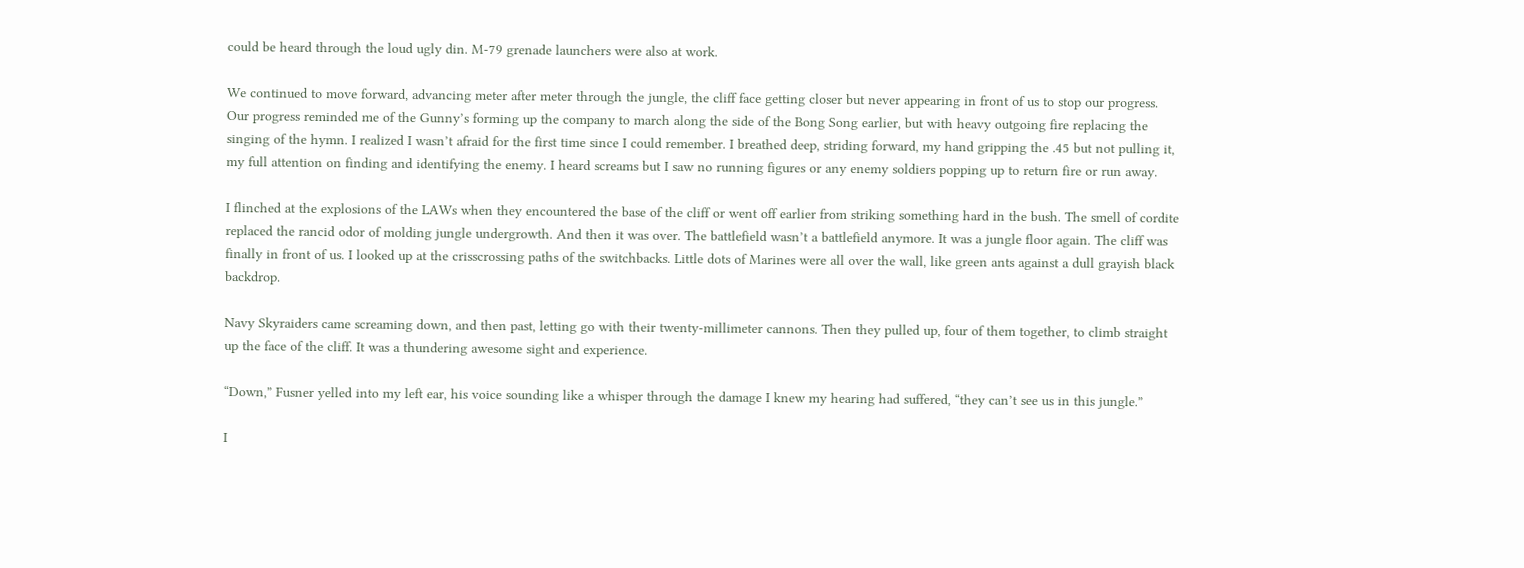could be heard through the loud ugly din. M-79 grenade launchers were also at work.

We continued to move forward, advancing meter after meter through the jungle, the cliff face getting closer but never appearing in front of us to stop our progress. Our progress reminded me of the Gunny’s forming up the company to march along the side of the Bong Song earlier, but with heavy outgoing fire replacing the singing of the hymn. I realized I wasn’t afraid for the first time since I could remember. I breathed deep, striding forward, my hand gripping the .45 but not pulling it, my full attention on finding and identifying the enemy. I heard screams but I saw no running figures or any enemy soldiers popping up to return fire or run away.

I flinched at the explosions of the LAWs when they encountered the base of the cliff or went off earlier from striking something hard in the bush. The smell of cordite replaced the rancid odor of molding jungle undergrowth. And then it was over. The battlefield wasn’t a battlefield anymore. It was a jungle floor again. The cliff was finally in front of us. I looked up at the crisscrossing paths of the switchbacks. Little dots of Marines were all over the wall, like green ants against a dull grayish black backdrop.

Navy Skyraiders came screaming down, and then past, letting go with their twenty-millimeter cannons. Then they pulled up, four of them together, to climb straight up the face of the cliff. It was a thundering awesome sight and experience.

“Down,” Fusner yelled into my left ear, his voice sounding like a whisper through the damage I knew my hearing had suffered, “they can’t see us in this jungle.”

I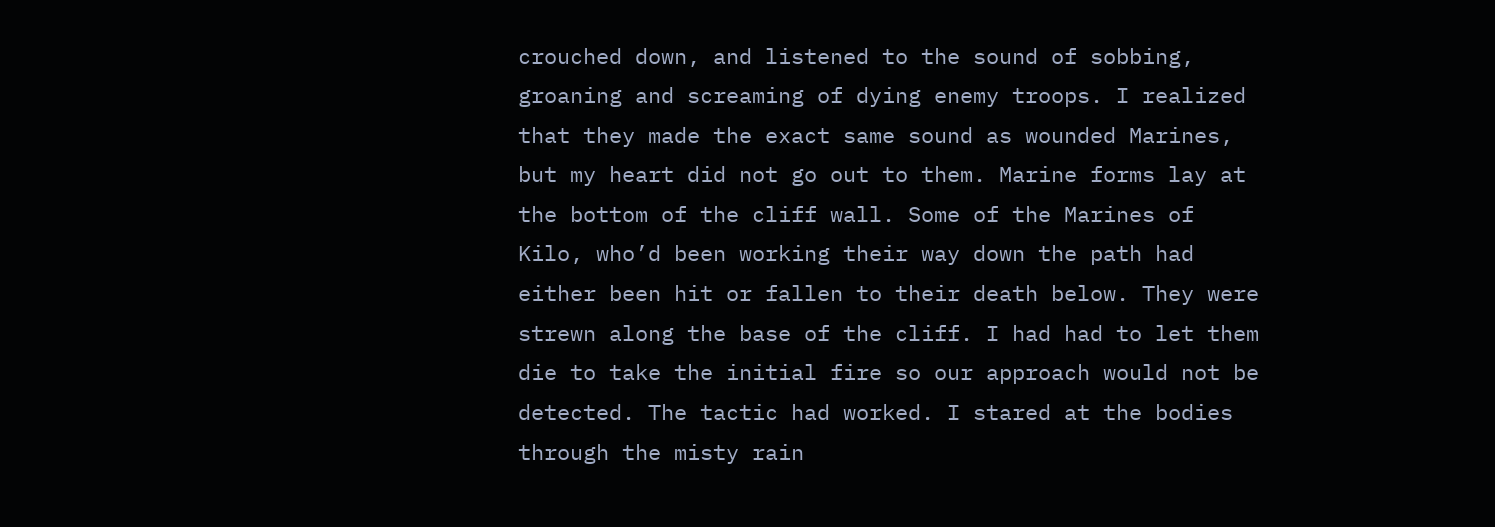crouched down, and listened to the sound of sobbing, groaning and screaming of dying enemy troops. I realized that they made the exact same sound as wounded Marines, but my heart did not go out to them. Marine forms lay at the bottom of the cliff wall. Some of the Marines of Kilo, who’d been working their way down the path had either been hit or fallen to their death below. They were strewn along the base of the cliff. I had had to let them die to take the initial fire so our approach would not be detected. The tactic had worked. I stared at the bodies through the misty rain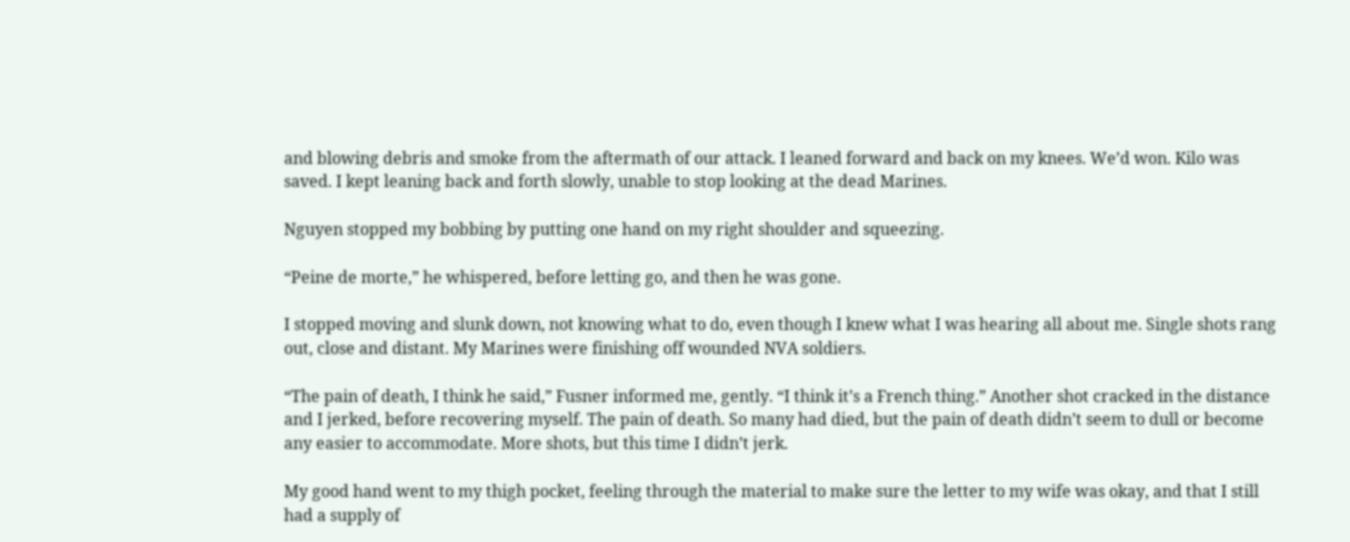and blowing debris and smoke from the aftermath of our attack. I leaned forward and back on my knees. We’d won. Kilo was saved. I kept leaning back and forth slowly, unable to stop looking at the dead Marines.

Nguyen stopped my bobbing by putting one hand on my right shoulder and squeezing.

“Peine de morte,” he whispered, before letting go, and then he was gone.

I stopped moving and slunk down, not knowing what to do, even though I knew what I was hearing all about me. Single shots rang out, close and distant. My Marines were finishing off wounded NVA soldiers.

“The pain of death, I think he said,” Fusner informed me, gently. “I think it’s a French thing.” Another shot cracked in the distance and I jerked, before recovering myself. The pain of death. So many had died, but the pain of death didn’t seem to dull or become any easier to accommodate. More shots, but this time I didn’t jerk.

My good hand went to my thigh pocket, feeling through the material to make sure the letter to my wife was okay, and that I still had a supply of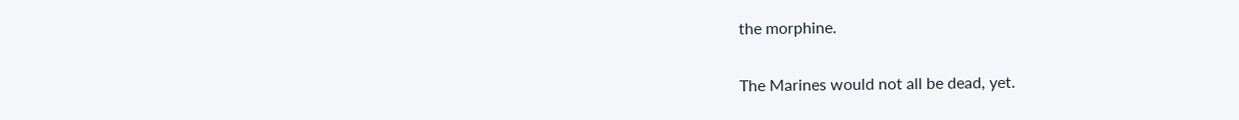the morphine.

The Marines would not all be dead, yet.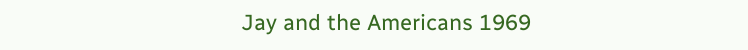Jay and the Americans 1969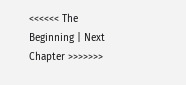<<<<<< The Beginning | Next Chapter >>>>>>>